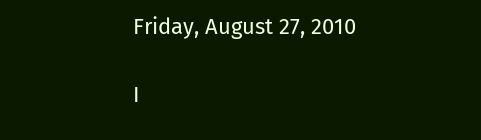Friday, August 27, 2010

I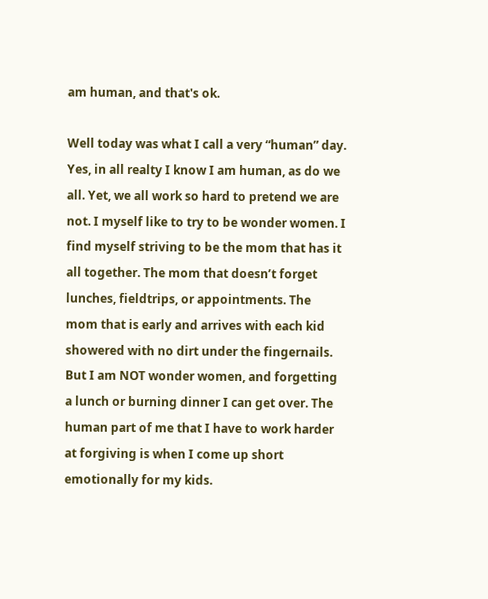am human, and that's ok.

Well today was what I call a very “human” day. Yes, in all realty I know I am human, as do we all. Yet, we all work so hard to pretend we are not. I myself like to try to be wonder women. I find myself striving to be the mom that has it all together. The mom that doesn’t forget lunches, fieldtrips, or appointments. The mom that is early and arrives with each kid showered with no dirt under the fingernails. But I am NOT wonder women, and forgetting a lunch or burning dinner I can get over. The human part of me that I have to work harder at forgiving is when I come up short emotionally for my kids.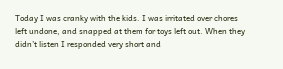Today I was cranky with the kids. I was irritated over chores left undone, and snapped at them for toys left out. When they didn’t listen I responded very short and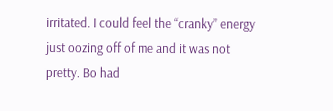irritated. I could feel the “cranky” energy just oozing off of me and it was not pretty. Bo had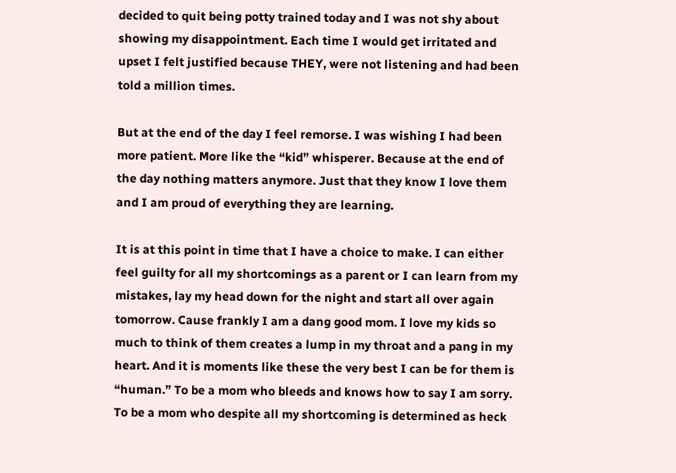decided to quit being potty trained today and I was not shy about showing my disappointment. Each time I would get irritated and upset I felt justified because THEY, were not listening and had been told a million times.

But at the end of the day I feel remorse. I was wishing I had been more patient. More like the “kid” whisperer. Because at the end of the day nothing matters anymore. Just that they know I love them and I am proud of everything they are learning.

It is at this point in time that I have a choice to make. I can either feel guilty for all my shortcomings as a parent or I can learn from my mistakes, lay my head down for the night and start all over again tomorrow. Cause frankly I am a dang good mom. I love my kids so much to think of them creates a lump in my throat and a pang in my heart. And it is moments like these the very best I can be for them is “human.” To be a mom who bleeds and knows how to say I am sorry. To be a mom who despite all my shortcoming is determined as heck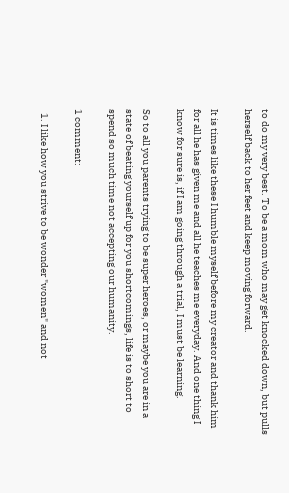to do my very best. To be a mom who may get knocked down, but pulls herself back to her feet and keep moving forward.

It is times like these I humble myself before my creator and thank him for all he has given me and all he teaches me everyday. And one thing I know for sure is, if I am going through a trial, I must be learning.

So to all you parents trying to be super heroes, or maybe you are in a state of beating yourself up for you shortcomings, life is to short to spend so much time not accepting our humanity.

1 comment:

  1. I like how you strive to be wonder "women" and not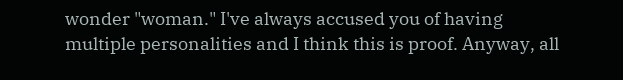wonder "woman." I've always accused you of having multiple personalities and I think this is proof. Anyway, all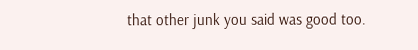that other junk you said was good too.